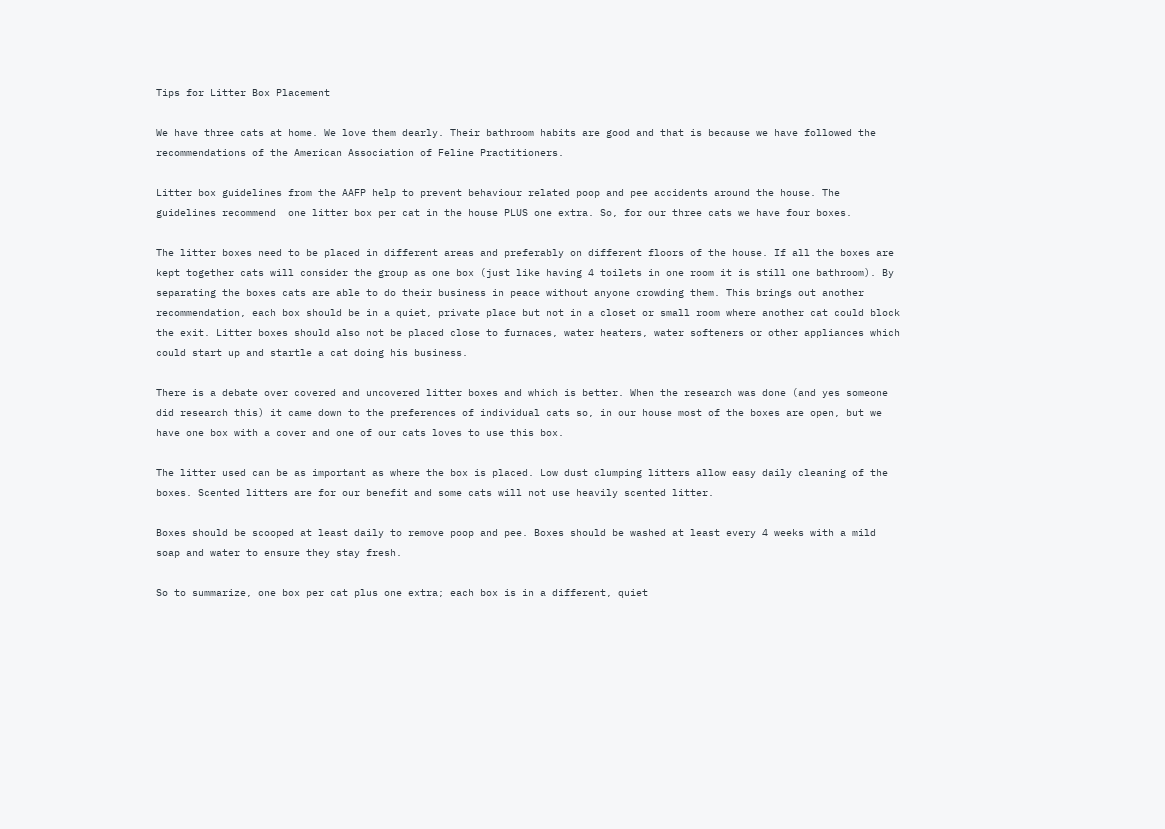Tips for Litter Box Placement

We have three cats at home. We love them dearly. Their bathroom habits are good and that is because we have followed the recommendations of the American Association of Feline Practitioners.

Litter box guidelines from the AAFP help to prevent behaviour related poop and pee accidents around the house. The guidelines recommend  one litter box per cat in the house PLUS one extra. So, for our three cats we have four boxes.

The litter boxes need to be placed in different areas and preferably on different floors of the house. If all the boxes are kept together cats will consider the group as one box (just like having 4 toilets in one room it is still one bathroom). By separating the boxes cats are able to do their business in peace without anyone crowding them. This brings out another recommendation, each box should be in a quiet, private place but not in a closet or small room where another cat could block the exit. Litter boxes should also not be placed close to furnaces, water heaters, water softeners or other appliances which could start up and startle a cat doing his business.

There is a debate over covered and uncovered litter boxes and which is better. When the research was done (and yes someone did research this) it came down to the preferences of individual cats so, in our house most of the boxes are open, but we have one box with a cover and one of our cats loves to use this box.

The litter used can be as important as where the box is placed. Low dust clumping litters allow easy daily cleaning of the boxes. Scented litters are for our benefit and some cats will not use heavily scented litter.

Boxes should be scooped at least daily to remove poop and pee. Boxes should be washed at least every 4 weeks with a mild soap and water to ensure they stay fresh.

So to summarize, one box per cat plus one extra; each box is in a different, quiet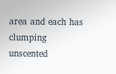area and each has clumping unscented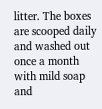litter. The boxes are scooped daily and washed out once a month with mild soap and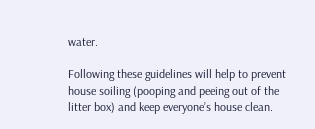water.

Following these guidelines will help to prevent house soiling (pooping and peeing out of the litter box) and keep everyone’s house clean.